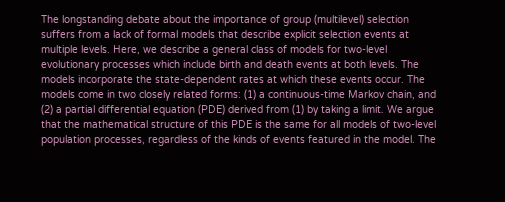The longstanding debate about the importance of group (multilevel) selection suffers from a lack of formal models that describe explicit selection events at multiple levels. Here, we describe a general class of models for two-level evolutionary processes which include birth and death events at both levels. The models incorporate the state-dependent rates at which these events occur. The models come in two closely related forms: (1) a continuous-time Markov chain, and (2) a partial differential equation (PDE) derived from (1) by taking a limit. We argue that the mathematical structure of this PDE is the same for all models of two-level population processes, regardless of the kinds of events featured in the model. The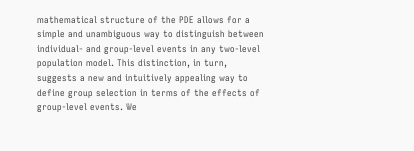mathematical structure of the PDE allows for a simple and unambiguous way to distinguish between individual- and group-level events in any two-level population model. This distinction, in turn, suggests a new and intuitively appealing way to define group selection in terms of the effects of group-level events. We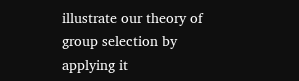illustrate our theory of group selection by applying it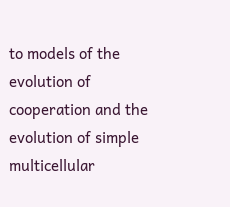to models of the evolution of cooperation and the evolution of simple multicellular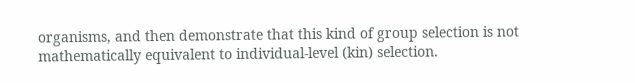organisms, and then demonstrate that this kind of group selection is not mathematically equivalent to individual-level (kin) selection.